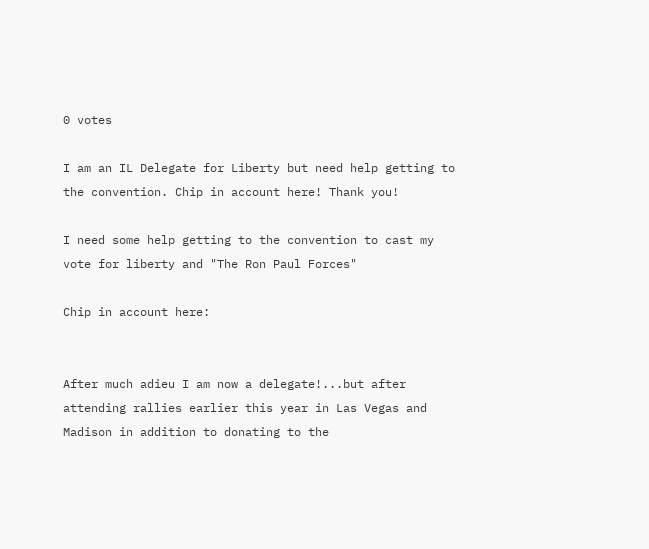0 votes

I am an IL Delegate for Liberty but need help getting to the convention. Chip in account here! Thank you!

I need some help getting to the convention to cast my vote for liberty and "The Ron Paul Forces"

Chip in account here:


After much adieu I am now a delegate!...but after attending rallies earlier this year in Las Vegas and Madison in addition to donating to the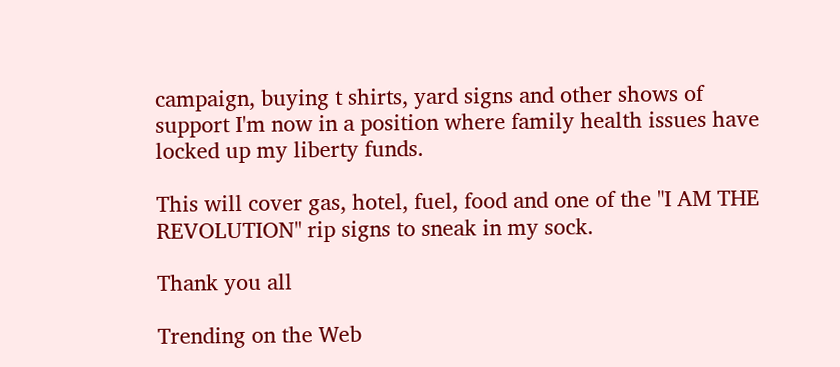campaign, buying t shirts, yard signs and other shows of support I'm now in a position where family health issues have locked up my liberty funds.

This will cover gas, hotel, fuel, food and one of the "I AM THE REVOLUTION" rip signs to sneak in my sock.

Thank you all

Trending on the Web